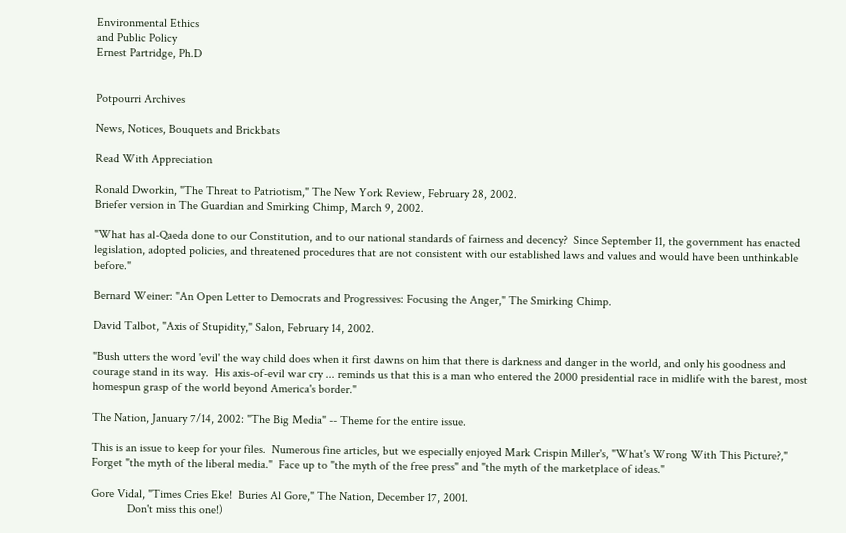Environmental Ethics
and Public Policy
Ernest Partridge, Ph.D


Potpourri Archives

News, Notices, Bouquets and Brickbats

Read With Appreciation

Ronald Dworkin, "The Threat to Patriotism," The New York Review, February 28, 2002.
Briefer version in The Guardian and Smirking Chimp, March 9, 2002.

"What has al-Qaeda done to our Constitution, and to our national standards of fairness and decency?  Since September 11, the government has enacted legislation, adopted policies, and threatened procedures that are not consistent with our established laws and values and would have been unthinkable before."

Bernard Weiner: "An Open Letter to Democrats and Progressives: Focusing the Anger," The Smirking Chimp.

David Talbot, "Axis of Stupidity," Salon, February 14, 2002.

"Bush utters the word 'evil' the way child does when it first dawns on him that there is darkness and danger in the world, and only his goodness and courage stand in its way.  His axis-of-evil war cry ... reminds us that this is a man who entered the 2000 presidential race in midlife with the barest, most homespun grasp of the world beyond America's border."

The Nation, January 7/14, 2002: "The Big Media" -- Theme for the entire issue.

This is an issue to keep for your files.  Numerous fine articles, but we especially enjoyed Mark Crispin Miller's, "What's Wrong With This Picture?,"    Forget "the myth of the liberal media."  Face up to "the myth of the free press" and "the myth of the marketplace of ideas."

Gore Vidal, "Times Cries Eke!  Buries Al Gore," The Nation, December 17, 2001.
            Don't miss this one!)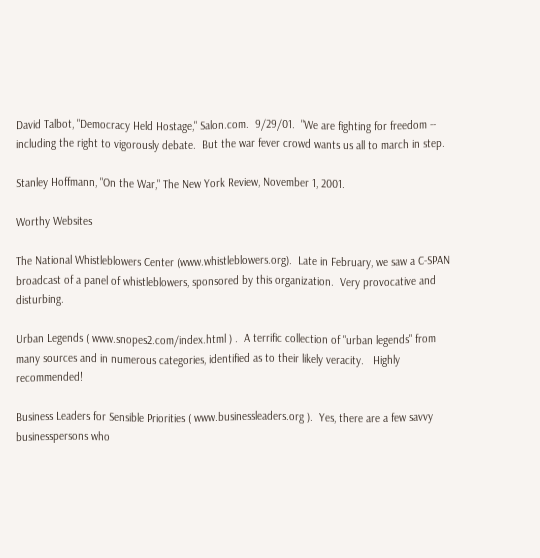David Talbot, "Democracy Held Hostage," Salon.com.  9/29/01.  "We are fighting for freedom -- including the right to vigorously debate.  But the war fever crowd wants us all to march in step.

Stanley Hoffmann, "On the War," The New York Review, November 1, 2001.

Worthy Websites

The National Whistleblowers Center (www.whistleblowers.org).  Late in February, we saw a C-SPAN broadcast of a panel of whistleblowers, sponsored by this organization.  Very provocative and disturbing.

Urban Legends ( www.snopes2.com/index.html ) .  A terrific collection of "urban legends" from many sources and in numerous categories, identified as to their likely veracity.   Highly recommended!

Business Leaders for Sensible Priorities ( www.businessleaders.org ).  Yes, there are a few savvy businesspersons who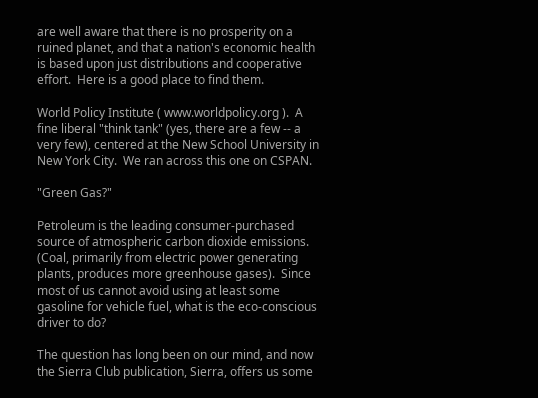are well aware that there is no prosperity on a ruined planet, and that a nation's economic health is based upon just distributions and cooperative effort.  Here is a good place to find them.

World Policy Institute ( www.worldpolicy.org ).  A fine liberal "think tank" (yes, there are a few -- a very few), centered at the New School University in New York City.  We ran across this one on CSPAN.

"Green Gas?"

Petroleum is the leading consumer-purchased source of atmospheric carbon dioxide emissions.  (Coal, primarily from electric power generating plants, produces more greenhouse gases).  Since most of us cannot avoid using at least some gasoline for vehicle fuel, what is the eco-conscious driver to do?

The question has long been on our mind, and now the Sierra Club publication, Sierra, offers us some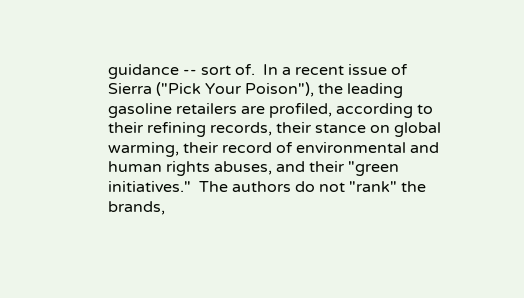guidance -- sort of.  In a recent issue of Sierra ("Pick Your Poison"), the leading gasoline retailers are profiled, according to their refining records, their stance on global warming, their record of environmental and human rights abuses, and their "green initiatives."  The authors do not "rank" the brands,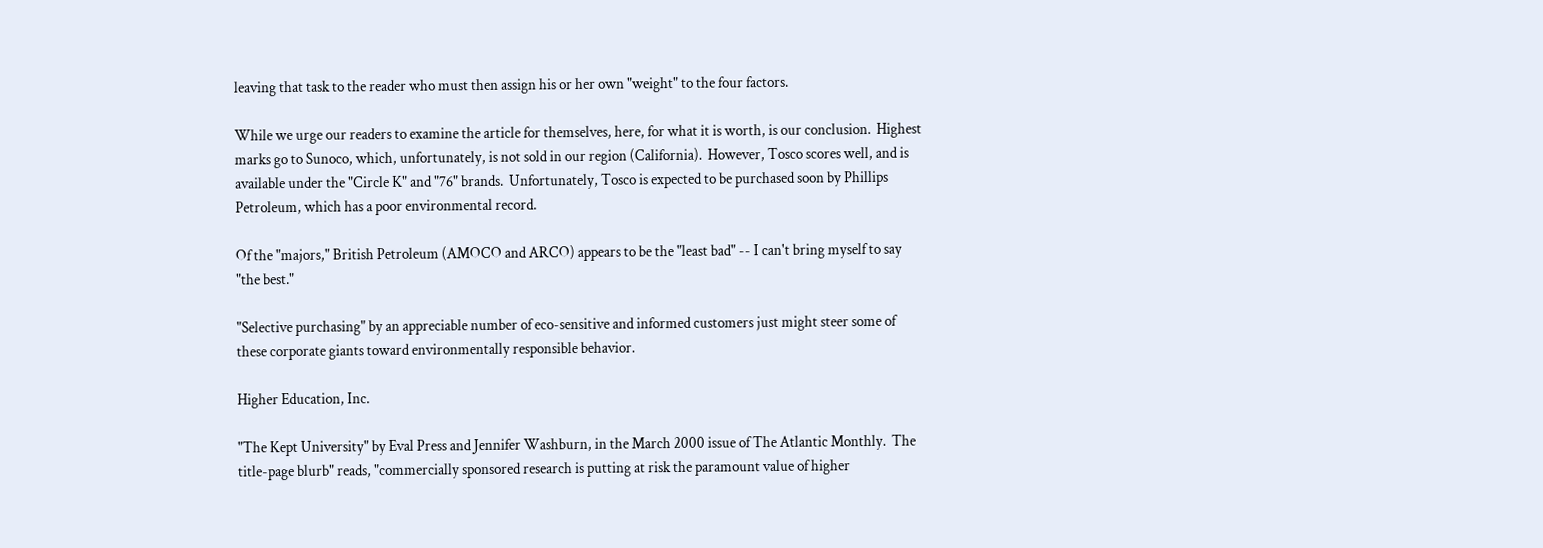leaving that task to the reader who must then assign his or her own "weight" to the four factors.

While we urge our readers to examine the article for themselves, here, for what it is worth, is our conclusion.  Highest marks go to Sunoco, which, unfortunately, is not sold in our region (California).  However, Tosco scores well, and is available under the "Circle K" and "76" brands.  Unfortunately, Tosco is expected to be purchased soon by Phillips Petroleum, which has a poor environmental record.

Of the "majors," British Petroleum (AMOCO and ARCO) appears to be the "least bad" -- I can't bring myself to say "the best."

"Selective purchasing" by an appreciable number of eco-sensitive and informed customers just might steer some of these corporate giants toward environmentally responsible behavior.

Higher Education, Inc.

"The Kept University" by Eval Press and Jennifer Washburn, in the March 2000 issue of The Atlantic Monthly.  The title-page blurb" reads, "commercially sponsored research is putting at risk the paramount value of higher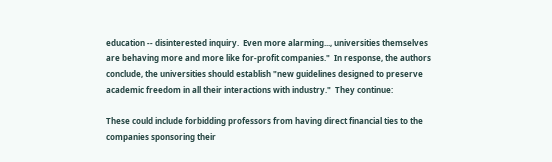education -- disinterested inquiry.  Even more alarming..., universities themselves are behaving more and more like for-profit companies."  In response, the authors conclude, the universities should establish "new guidelines designed to preserve academic freedom in all their interactions with industry."  They continue:

These could include forbidding professors from having direct financial ties to the companies sponsoring their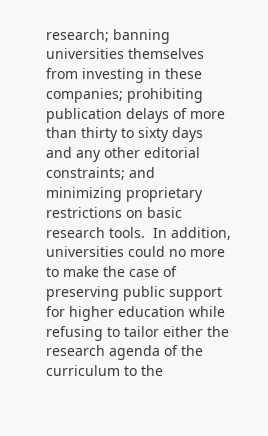research; banning universities themselves from investing in these companies; prohibiting publication delays of more than thirty to sixty days and any other editorial constraints; and minimizing proprietary restrictions on basic research tools.  In addition, universities could no more to make the case of preserving public support for higher education while refusing to tailor either the research agenda of the curriculum to the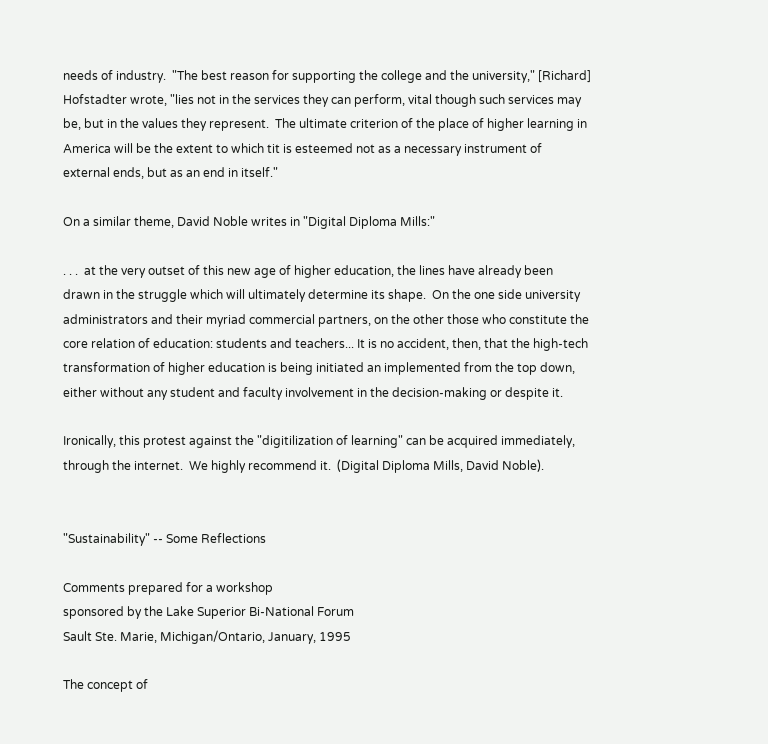needs of industry.  "The best reason for supporting the college and the university," [Richard] Hofstadter wrote, "lies not in the services they can perform, vital though such services may be, but in the values they represent.  The ultimate criterion of the place of higher learning in America will be the extent to which tit is esteemed not as a necessary instrument of external ends, but as an end in itself."

On a similar theme, David Noble writes in "Digital Diploma Mills:"

. . .  at the very outset of this new age of higher education, the lines have already been drawn in the struggle which will ultimately determine its shape.  On the one side university administrators and their myriad commercial partners, on the other those who constitute the core relation of education: students and teachers... It is no accident, then, that the high-tech transformation of higher education is being initiated an implemented from the top down, either without any student and faculty involvement in the decision-making or despite it.

Ironically, this protest against the "digitilization of learning" can be acquired immediately, through the internet.  We highly recommend it.  (Digital Diploma Mills, David Noble).


"Sustainability" -- Some Reflections

Comments prepared for a workshop
sponsored by the Lake Superior Bi-National Forum
Sault Ste. Marie, Michigan/Ontario, January, 1995

The concept of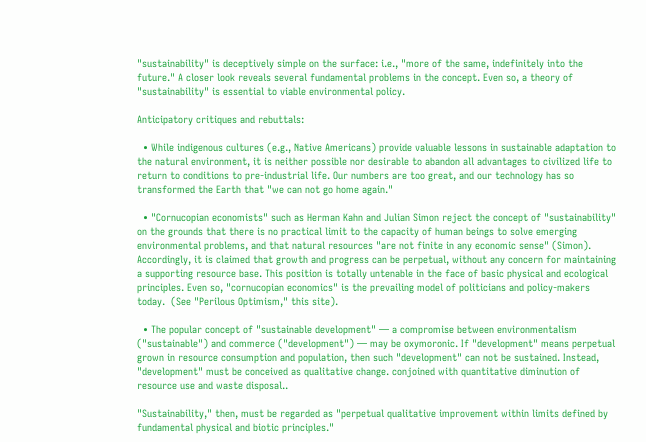"sustainability" is deceptively simple on the surface: i.e., "more of the same, indefinitely into the future." A closer look reveals several fundamental problems in the concept. Even so, a theory of "sustainability" is essential to viable environmental policy.

Anticipatory critiques and rebuttals:

  • While indigenous cultures (e.g., Native Americans) provide valuable lessons in sustainable adaptation to the natural environment, it is neither possible nor desirable to abandon all advantages to civilized life to return to conditions to pre-industrial life. Our numbers are too great, and our technology has so transformed the Earth that "we can not go home again."

  • "Cornucopian economists" such as Herman Kahn and Julian Simon reject the concept of "sustainability" on the grounds that there is no practical limit to the capacity of human beings to solve emerging environmental problems, and that natural resources "are not finite in any economic sense" (Simon). Accordingly, it is claimed that growth and progress can be perpetual, without any concern for maintaining a supporting resource base. This position is totally untenable in the face of basic physical and ecological principles. Even so, "cornucopian economics" is the prevailing model of politicians and policy-makers today.  (See "Perilous Optimism," this site).

  • The popular concept of "sustainable development" — a compromise between environmentalism ("sustainable") and commerce ("development") — may be oxymoronic. If "development" means perpetual grown in resource consumption and population, then such "development" can not be sustained. Instead, "development" must be conceived as qualitative change. conjoined with quantitative diminution of resource use and waste disposal..

"Sustainability," then, must be regarded as "perpetual qualitative improvement within limits defined by fundamental physical and biotic principles."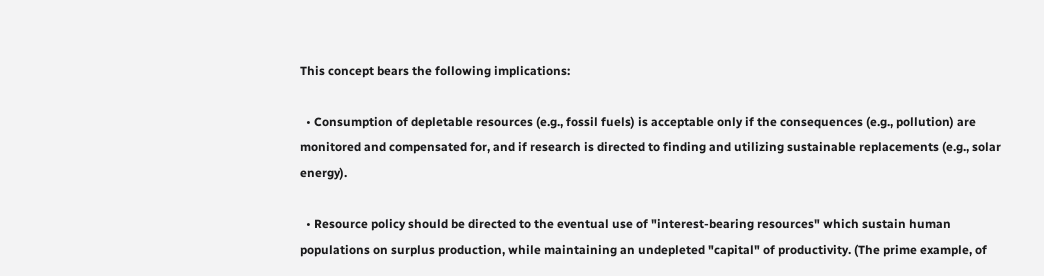This concept bears the following implications:

  • Consumption of depletable resources (e.g., fossil fuels) is acceptable only if the consequences (e.g., pollution) are monitored and compensated for, and if research is directed to finding and utilizing sustainable replacements (e.g., solar energy).

  • Resource policy should be directed to the eventual use of "interest-bearing resources" which sustain human populations on surplus production, while maintaining an undepleted "capital" of productivity. (The prime example, of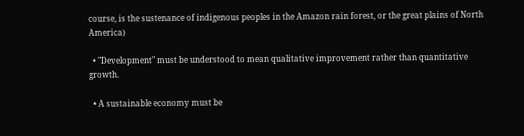course, is the sustenance of indigenous peoples in the Amazon rain forest, or the great plains of North America)

  • "Development" must be understood to mean qualitative improvement rather than quantitative growth.

  • A sustainable economy must be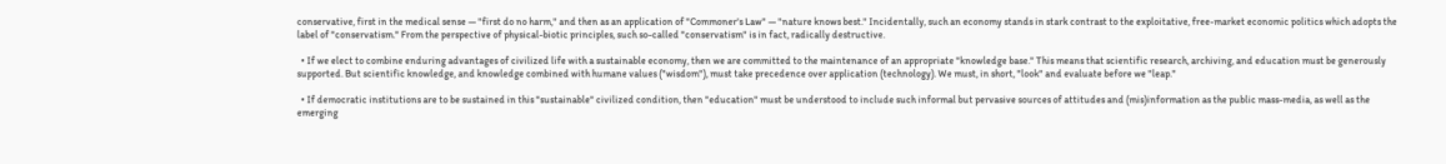conservative, first in the medical sense — "first do no harm," and then as an application of "Commoner's Law" — "nature knows best." Incidentally, such an economy stands in stark contrast to the exploitative, free-market economic politics which adopts the label of "conservatism." From the perspective of physical-biotic principles, such so-called "conservatism" is in fact, radically destructive.

  • If we elect to combine enduring advantages of civilized life with a sustainable economy, then we are committed to the maintenance of an appropriate "knowledge base." This means that scientific research, archiving, and education must be generously supported. But scientific knowledge, and knowledge combined with humane values ("wisdom"), must take precedence over application (technology). We must, in short, "look" and evaluate before we "leap."

  • If democratic institutions are to be sustained in this "sustainable" civilized condition, then "education" must be understood to include such informal but pervasive sources of attitudes and (mis)information as the public mass-media, as well as the emerging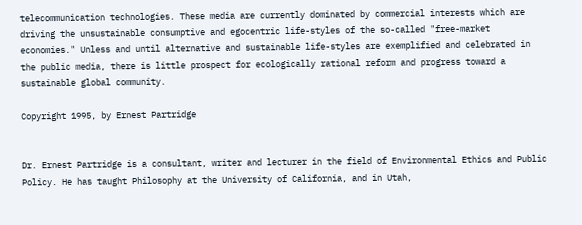telecommunication technologies. These media are currently dominated by commercial interests which are driving the unsustainable consumptive and egocentric life-styles of the so-called "free-market economies." Unless and until alternative and sustainable life-styles are exemplified and celebrated in the public media, there is little prospect for ecologically rational reform and progress toward a sustainable global community.

Copyright 1995, by Ernest Partridge


Dr. Ernest Partridge is a consultant, writer and lecturer in the field of Environmental Ethics and Public Policy. He has taught Philosophy at the University of California, and in Utah,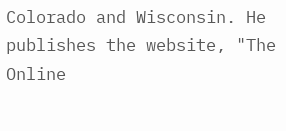Colorado and Wisconsin. He publishes the website, "The Online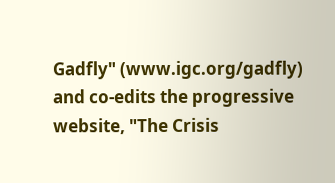Gadfly" (www.igc.org/gadfly) and co-edits the progressive website, "The Crisis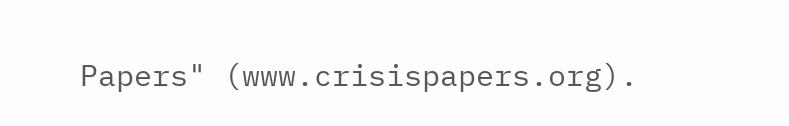Papers" (www.crisispapers.org).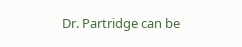Dr. Partridge can be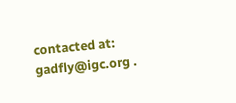contacted at: gadfly@igc.org .